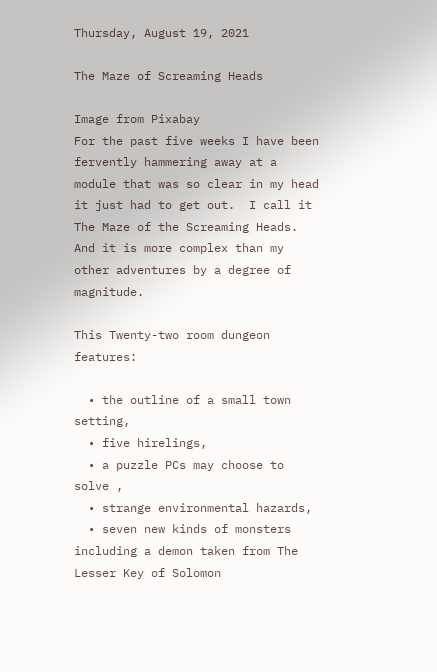Thursday, August 19, 2021

The Maze of Screaming Heads

Image from Pixabay
For the past five weeks I have been fervently hammering away at a module that was so clear in my head it just had to get out.  I call it The Maze of the Screaming Heads. And it is more complex than my other adventures by a degree of magnitude.

This Twenty-two room dungeon features:

  • the outline of a small town setting,
  • five hirelings,
  • a puzzle PCs may choose to solve ,
  • strange environmental hazards,
  • seven new kinds of monsters including a demon taken from The Lesser Key of Solomon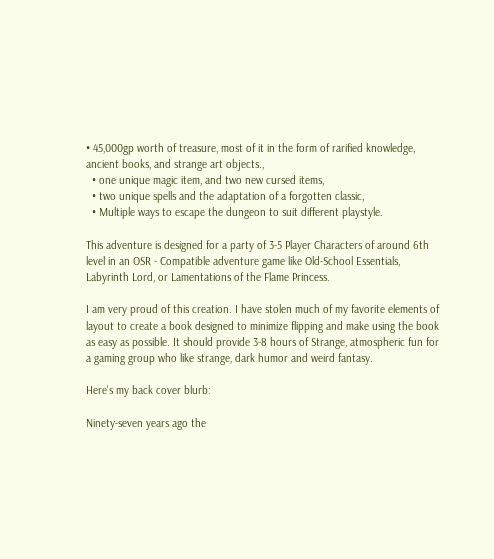• 45,000gp worth of treasure, most of it in the form of rarified knowledge, ancient books, and strange art objects.,
  • one unique magic item, and two new cursed items,
  • two unique spells and the adaptation of a forgotten classic,
  • Multiple ways to escape the dungeon to suit different playstyle.

This adventure is designed for a party of 3-5 Player Characters of around 6th level in an OSR - Compatible adventure game like Old-School Essentials, Labyrinth Lord, or Lamentations of the Flame Princess.

I am very proud of this creation. I have stolen much of my favorite elements of layout to create a book designed to minimize flipping and make using the book as easy as possible. It should provide 3-8 hours of Strange, atmospheric fun for a gaming group who like strange, dark humor and weird fantasy.

Here's my back cover blurb:

Ninety-seven years ago the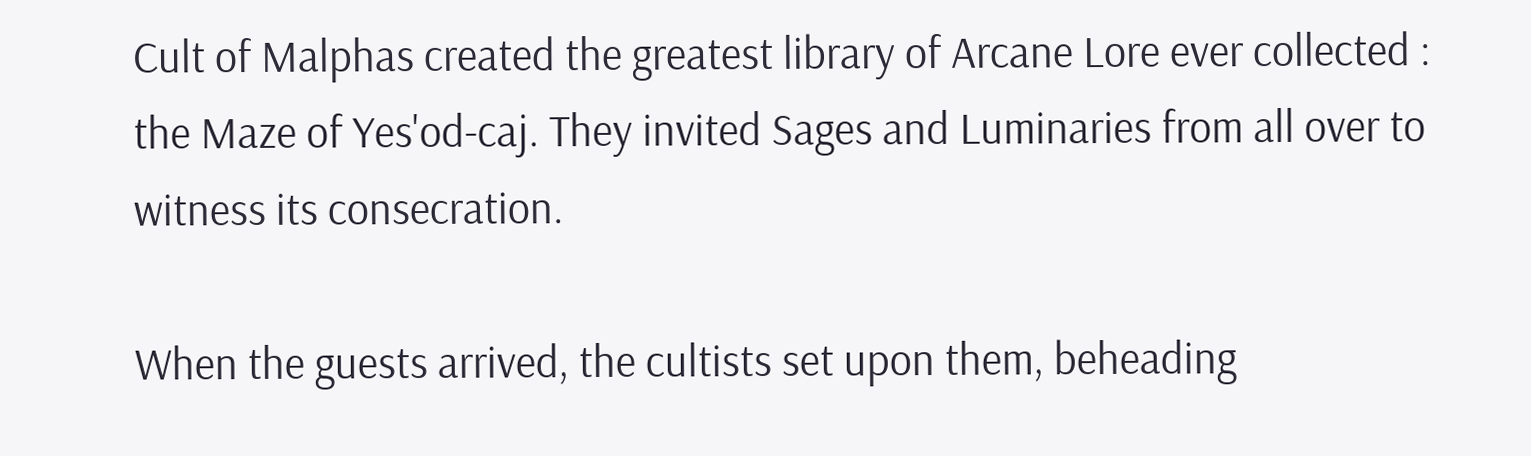Cult of Malphas created the greatest library of Arcane Lore ever collected : the Maze of Yes'od-caj. They invited Sages and Luminaries from all over to witness its consecration.

When the guests arrived, the cultists set upon them, beheading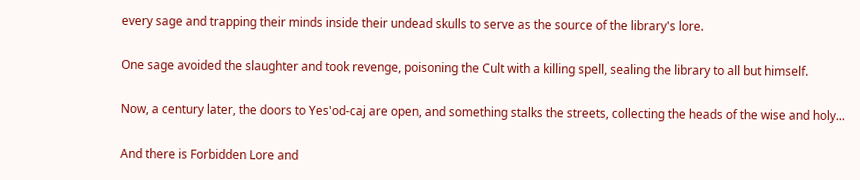every sage and trapping their minds inside their undead skulls to serve as the source of the library's lore.

One sage avoided the slaughter and took revenge, poisoning the Cult with a killing spell, sealing the library to all but himself.

Now, a century later, the doors to Yes'od-caj are open, and something stalks the streets, collecting the heads of the wise and holy...

And there is Forbidden Lore and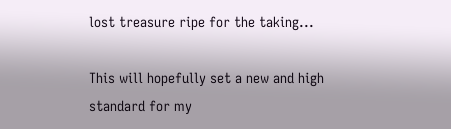lost treasure ripe for the taking...

This will hopefully set a new and high standard for my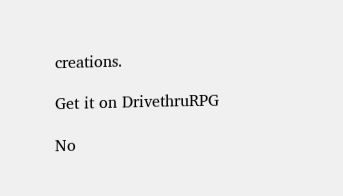creations.

Get it on DrivethruRPG

No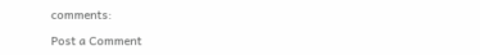comments:

Post a Comment